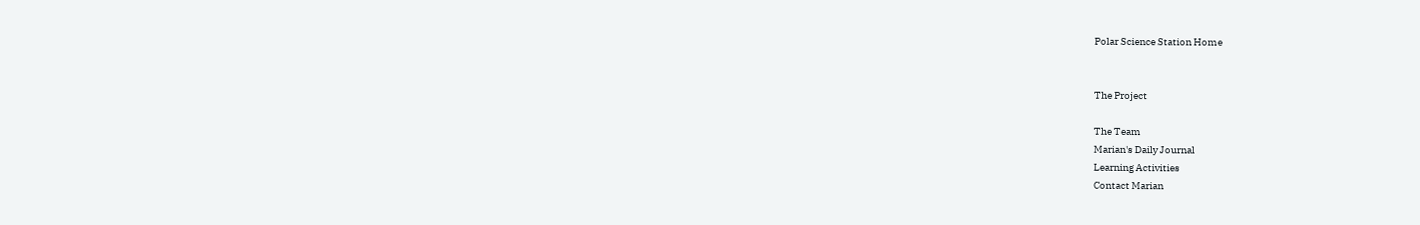Polar Science Station Home


The Project

The Team
Marian's Daily Journal
Learning Activities
Contact Marian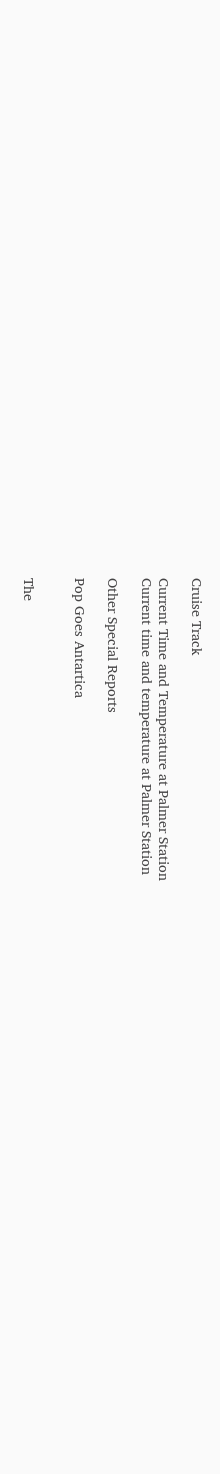Cruise Track

Current Time and Temperature at Palmer Station
Current time and temperature at Palmer Station

Other Special Reports

Pop Goes Antartica


The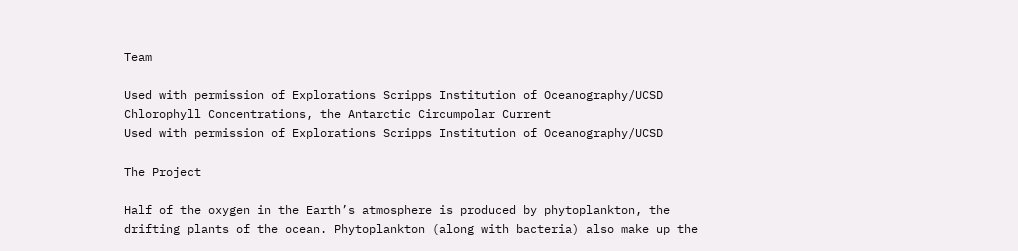Team

Used with permission of Explorations Scripps Institution of Oceanography/UCSD
Chlorophyll Concentrations, the Antarctic Circumpolar Current
Used with permission of Explorations Scripps Institution of Oceanography/UCSD

The Project

Half of the oxygen in the Earth’s atmosphere is produced by phytoplankton, the drifting plants of the ocean. Phytoplankton (along with bacteria) also make up the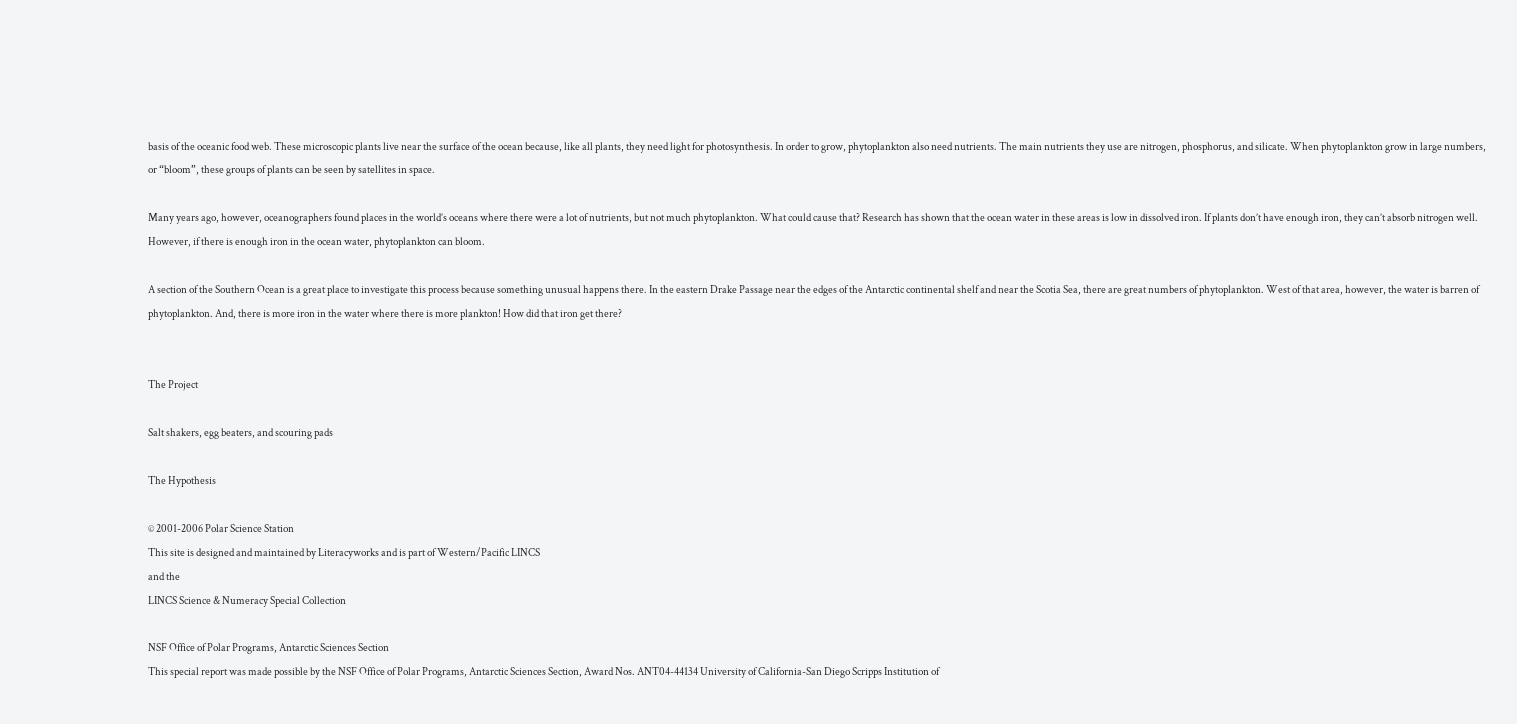basis of the oceanic food web. These microscopic plants live near the surface of the ocean because, like all plants, they need light for photosynthesis. In order to grow, phytoplankton also need nutrients. The main nutrients they use are nitrogen, phosphorus, and silicate. When phytoplankton grow in large numbers, or “bloom”, these groups of plants can be seen by satellites in space.

Many years ago, however, oceanographers found places in the world’s oceans where there were a lot of nutrients, but not much phytoplankton. What could cause that? Research has shown that the ocean water in these areas is low in dissolved iron. If plants don’t have enough iron, they can’t absorb nitrogen well. However, if there is enough iron in the ocean water, phytoplankton can bloom.

A section of the Southern Ocean is a great place to investigate this process because something unusual happens there. In the eastern Drake Passage near the edges of the Antarctic continental shelf and near the Scotia Sea, there are great numbers of phytoplankton. West of that area, however, the water is barren of phytoplankton. And, there is more iron in the water where there is more plankton! How did that iron get there?


The Project

Salt shakers, egg beaters, and scouring pads

The Hypothesis

© 2001-2006 Polar Science Station
This site is designed and maintained by Literacyworks and is part of Western/Pacific LINCS
and the
LINCS Science & Numeracy Special Collection

NSF Office of Polar Programs, Antarctic Sciences Section
This special report was made possible by the NSF Office of Polar Programs, Antarctic Sciences Section, Award Nos. ANT04-44134 University of California-San Diego Scripps Institution of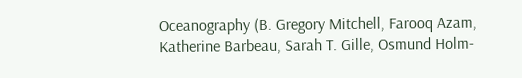Oceanography (B. Gregory Mitchell, Farooq Azam, Katherine Barbeau, Sarah T. Gille, Osmund Holm-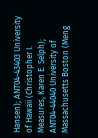Hansen); ANT04-43403 University of Hawaii (Christopher I. Measures, Karen E. Selph); ANT04-44040 University of Massachusetts Boston (Meng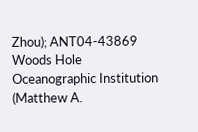Zhou); ANT04-43869 Woods Hole Oceanographic Institution (Matthew A.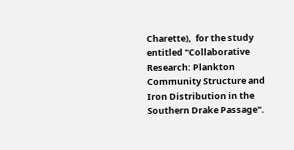Charette),  for the study entitled "Collaborative Research: Plankton Community Structure and Iron Distribution in the Southern Drake Passage".